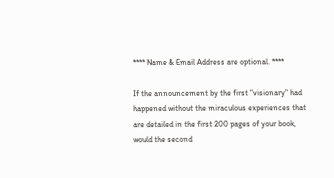**** Name & Email Address are optional. ****

If the announcement by the first "visionary" had happened without the miraculous experiences that are detailed in the first 200 pages of your book, would the second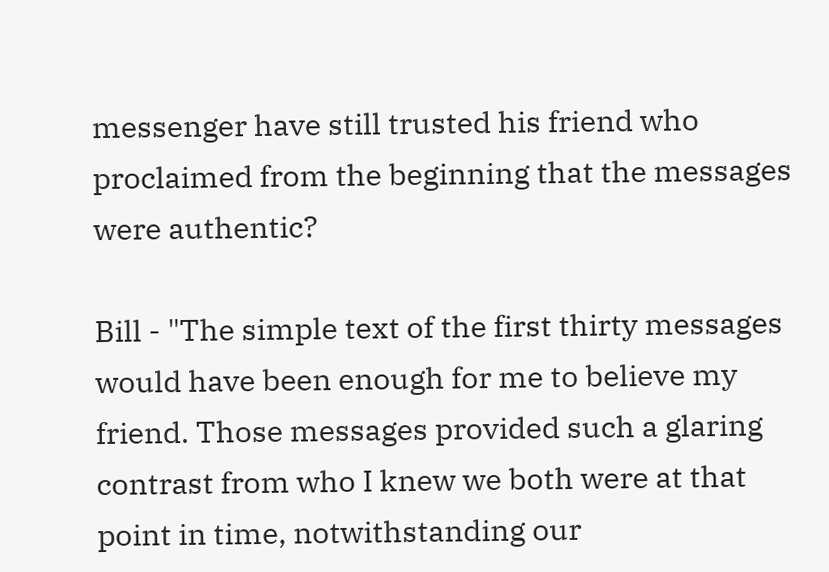messenger have still trusted his friend who proclaimed from the beginning that the messages were authentic?

Bill - "The simple text of the first thirty messages would have been enough for me to believe my friend. Those messages provided such a glaring contrast from who I knew we both were at that point in time, notwithstanding our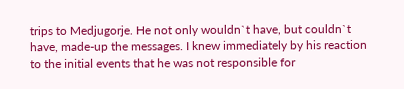trips to Medjugorje. He not only wouldn`t have, but couldn`t have, made-up the messages. I knew immediately by his reaction to the initial events that he was not responsible for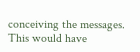conceiving the messages. This would have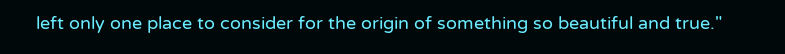left only one place to consider for the origin of something so beautiful and true."